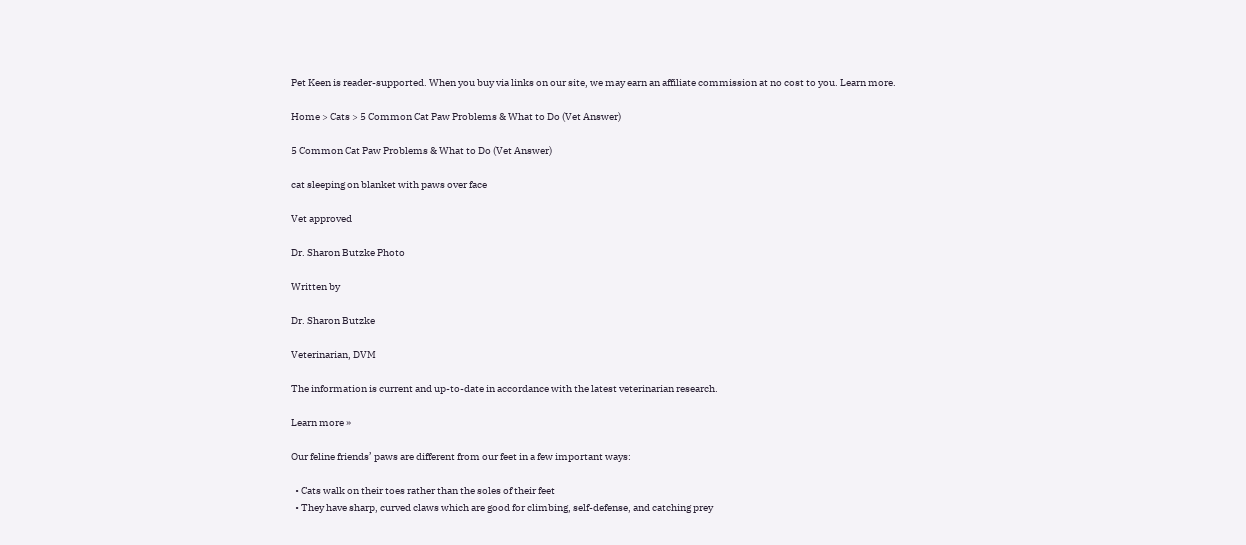Pet Keen is reader-supported. When you buy via links on our site, we may earn an affiliate commission at no cost to you. Learn more.

Home > Cats > 5 Common Cat Paw Problems & What to Do (Vet Answer)

5 Common Cat Paw Problems & What to Do (Vet Answer)

cat sleeping on blanket with paws over face

Vet approved

Dr. Sharon Butzke Photo

Written by

Dr. Sharon Butzke

Veterinarian, DVM

The information is current and up-to-date in accordance with the latest veterinarian research.

Learn more »

Our feline friends’ paws are different from our feet in a few important ways:

  • Cats walk on their toes rather than the soles of their feet
  • They have sharp, curved claws which are good for climbing, self-defense, and catching prey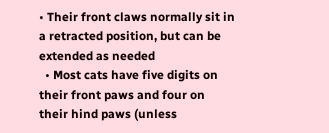• Their front claws normally sit in a retracted position, but can be extended as needed
  • Most cats have five digits on their front paws and four on their hind paws (unless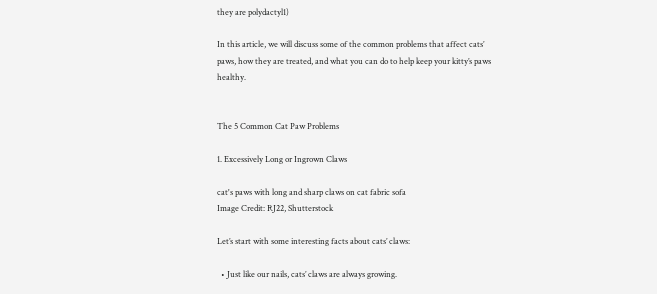they are polydactyl1)

In this article, we will discuss some of the common problems that affect cats’ paws, how they are treated, and what you can do to help keep your kitty’s paws healthy.


The 5 Common Cat Paw Problems

1. Excessively Long or Ingrown Claws

cat's paws with long and sharp claws on cat fabric sofa
Image Credit: RJ22, Shutterstock

Let’s start with some interesting facts about cats’ claws:

  • Just like our nails, cats’ claws are always growing.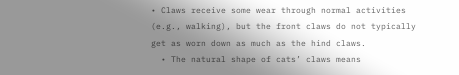• Claws receive some wear through normal activities (e.g., walking), but the front claws do not typically get as worn down as much as the hind claws.
  • The natural shape of cats’ claws means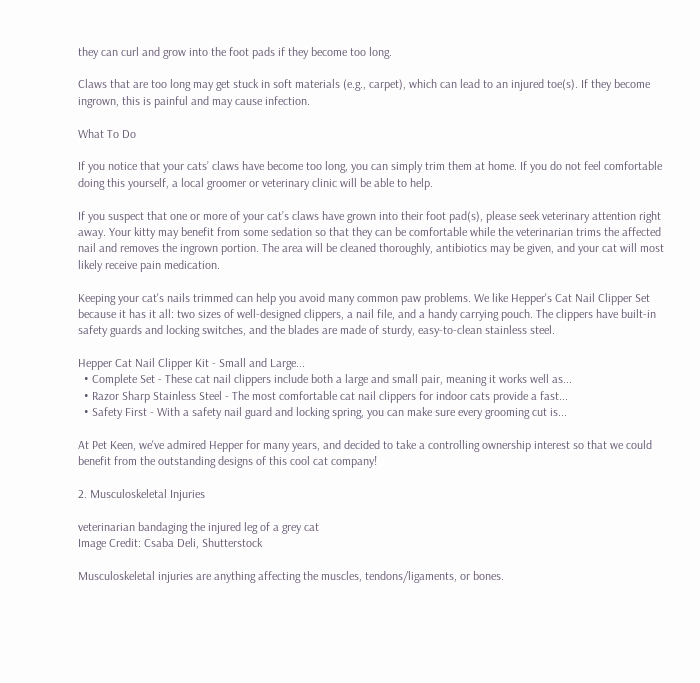they can curl and grow into the foot pads if they become too long.

Claws that are too long may get stuck in soft materials (e.g., carpet), which can lead to an injured toe(s). If they become ingrown, this is painful and may cause infection.

What To Do

If you notice that your cats’ claws have become too long, you can simply trim them at home. If you do not feel comfortable doing this yourself, a local groomer or veterinary clinic will be able to help.

If you suspect that one or more of your cat’s claws have grown into their foot pad(s), please seek veterinary attention right away. Your kitty may benefit from some sedation so that they can be comfortable while the veterinarian trims the affected nail and removes the ingrown portion. The area will be cleaned thoroughly, antibiotics may be given, and your cat will most likely receive pain medication.

Keeping your cat's nails trimmed can help you avoid many common paw problems. We like Hepper's Cat Nail Clipper Set because it has it all: two sizes of well-designed clippers, a nail file, and a handy carrying pouch. The clippers have built-in safety guards and locking switches, and the blades are made of sturdy, easy-to-clean stainless steel.

Hepper Cat Nail Clipper Kit - Small and Large...
  • Complete Set - These cat nail clippers include both a large and small pair, meaning it works well as...
  • Razor Sharp Stainless Steel - The most comfortable cat nail clippers for indoor cats provide a fast...
  • Safety First - With a safety nail guard and locking spring, you can make sure every grooming cut is...

At Pet Keen, we've admired Hepper for many years, and decided to take a controlling ownership interest so that we could benefit from the outstanding designs of this cool cat company!

2. Musculoskeletal Injuries

veterinarian bandaging the injured leg of a grey cat
Image Credit: Csaba Deli, Shutterstock

Musculoskeletal injuries are anything affecting the muscles, tendons/ligaments, or bones.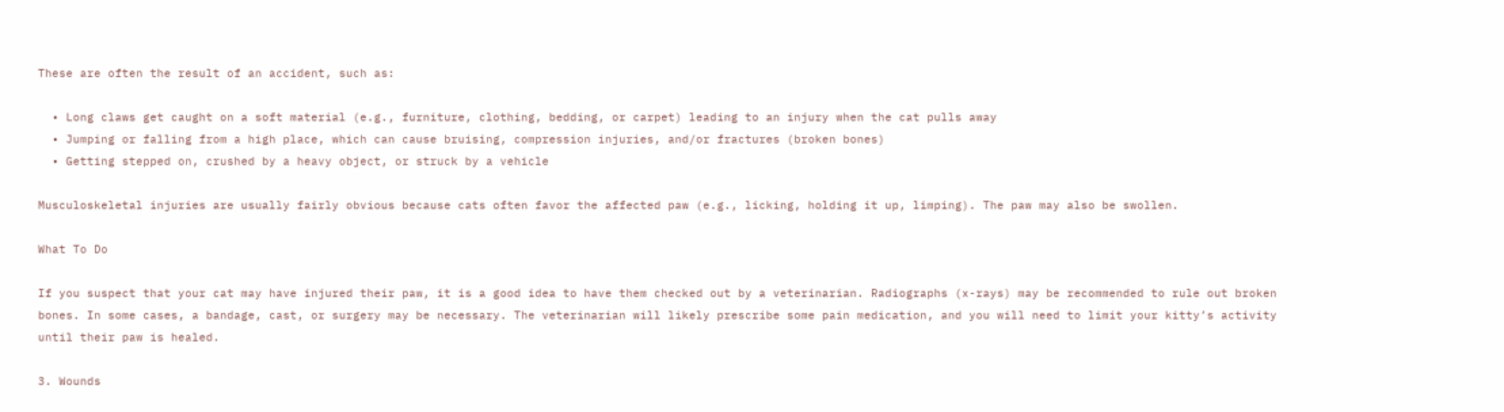These are often the result of an accident, such as:

  • Long claws get caught on a soft material (e.g., furniture, clothing, bedding, or carpet) leading to an injury when the cat pulls away
  • Jumping or falling from a high place, which can cause bruising, compression injuries, and/or fractures (broken bones)
  • Getting stepped on, crushed by a heavy object, or struck by a vehicle

Musculoskeletal injuries are usually fairly obvious because cats often favor the affected paw (e.g., licking, holding it up, limping). The paw may also be swollen.

What To Do

If you suspect that your cat may have injured their paw, it is a good idea to have them checked out by a veterinarian. Radiographs (x-rays) may be recommended to rule out broken bones. In some cases, a bandage, cast, or surgery may be necessary. The veterinarian will likely prescribe some pain medication, and you will need to limit your kitty’s activity until their paw is healed.

3. Wounds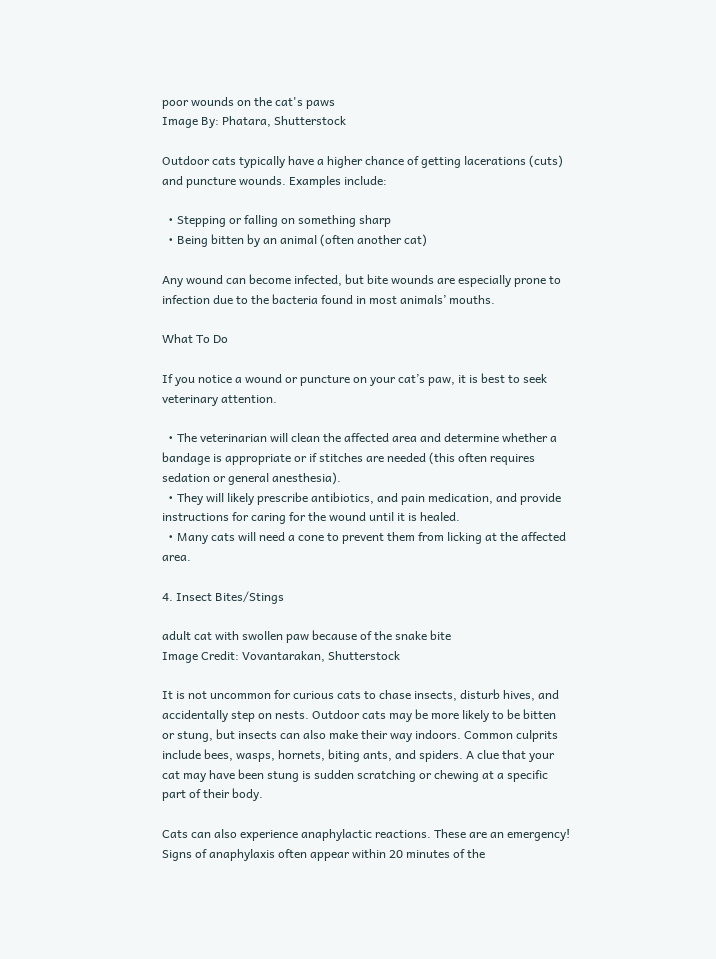poor wounds on the cat's paws
Image By: Phatara, Shutterstock

Outdoor cats typically have a higher chance of getting lacerations (cuts) and puncture wounds. Examples include:

  • Stepping or falling on something sharp
  • Being bitten by an animal (often another cat)

Any wound can become infected, but bite wounds are especially prone to infection due to the bacteria found in most animals’ mouths.

What To Do

If you notice a wound or puncture on your cat’s paw, it is best to seek veterinary attention.

  • The veterinarian will clean the affected area and determine whether a bandage is appropriate or if stitches are needed (this often requires sedation or general anesthesia).
  • They will likely prescribe antibiotics, and pain medication, and provide instructions for caring for the wound until it is healed.
  • Many cats will need a cone to prevent them from licking at the affected area.

4. Insect Bites/Stings

adult cat with swollen paw because of the snake bite
Image Credit: Vovantarakan, Shutterstock

It is not uncommon for curious cats to chase insects, disturb hives, and accidentally step on nests. Outdoor cats may be more likely to be bitten or stung, but insects can also make their way indoors. Common culprits include bees, wasps, hornets, biting ants, and spiders. A clue that your cat may have been stung is sudden scratching or chewing at a specific part of their body.

Cats can also experience anaphylactic reactions. These are an emergency! Signs of anaphylaxis often appear within 20 minutes of the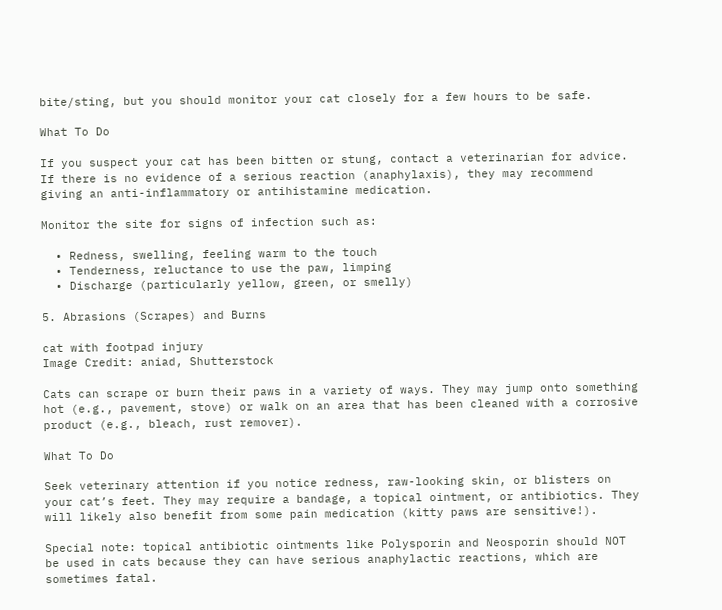bite/sting, but you should monitor your cat closely for a few hours to be safe.

What To Do

If you suspect your cat has been bitten or stung, contact a veterinarian for advice. If there is no evidence of a serious reaction (anaphylaxis), they may recommend giving an anti-inflammatory or antihistamine medication.

Monitor the site for signs of infection such as:

  • Redness, swelling, feeling warm to the touch
  • Tenderness, reluctance to use the paw, limping
  • Discharge (particularly yellow, green, or smelly)

5. Abrasions (Scrapes) and Burns

cat with footpad injury
Image Credit: aniad, Shutterstock

Cats can scrape or burn their paws in a variety of ways. They may jump onto something hot (e.g., pavement, stove) or walk on an area that has been cleaned with a corrosive product (e.g., bleach, rust remover).

What To Do

Seek veterinary attention if you notice redness, raw-looking skin, or blisters on your cat’s feet. They may require a bandage, a topical ointment, or antibiotics. They will likely also benefit from some pain medication (kitty paws are sensitive!).

Special note: topical antibiotic ointments like Polysporin and Neosporin should NOT be used in cats because they can have serious anaphylactic reactions, which are sometimes fatal.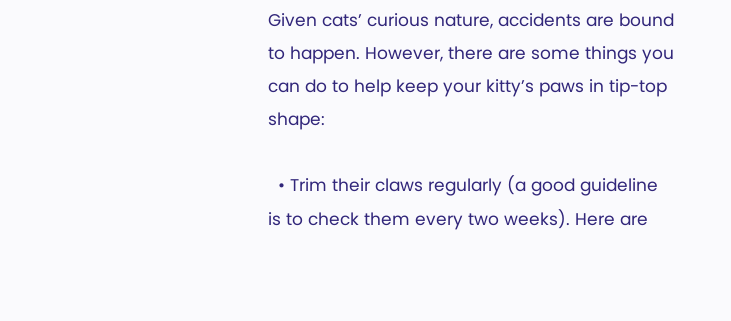Given cats’ curious nature, accidents are bound to happen. However, there are some things you can do to help keep your kitty’s paws in tip-top shape:

  • Trim their claws regularly (a good guideline is to check them every two weeks). Here are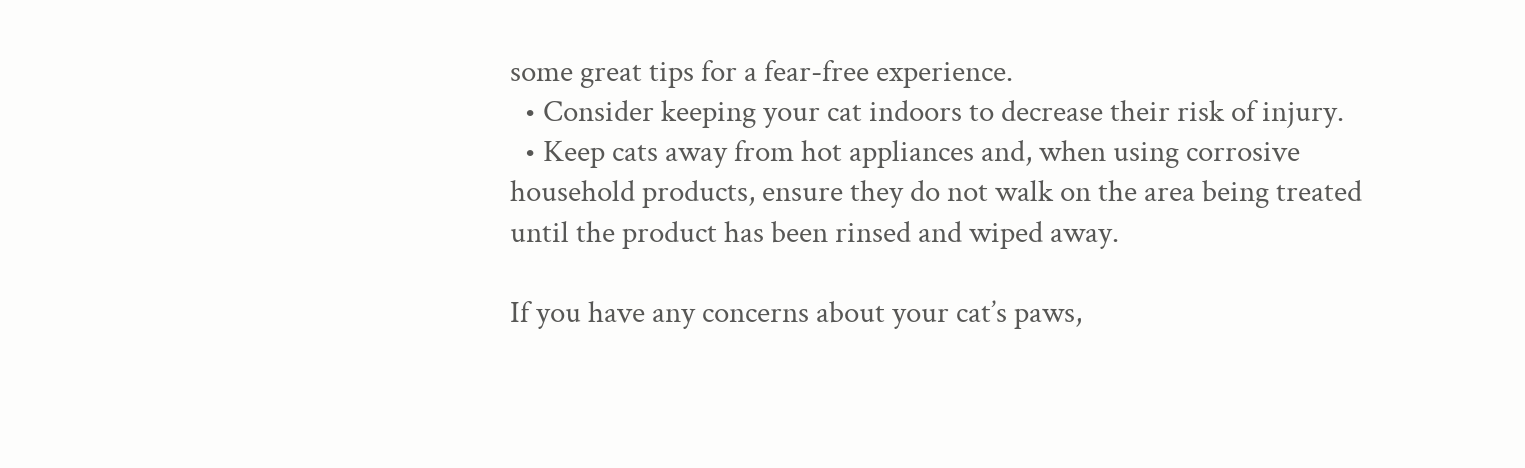some great tips for a fear-free experience.
  • Consider keeping your cat indoors to decrease their risk of injury.
  • Keep cats away from hot appliances and, when using corrosive household products, ensure they do not walk on the area being treated until the product has been rinsed and wiped away.

If you have any concerns about your cat’s paws,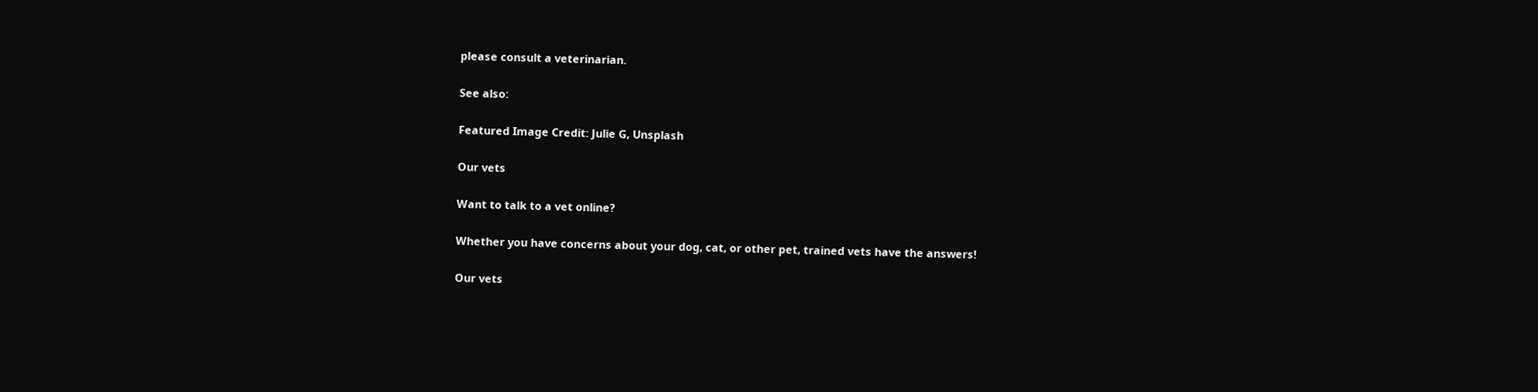please consult a veterinarian.

See also:

Featured Image Credit: Julie G, Unsplash

Our vets

Want to talk to a vet online?

Whether you have concerns about your dog, cat, or other pet, trained vets have the answers!

Our vets